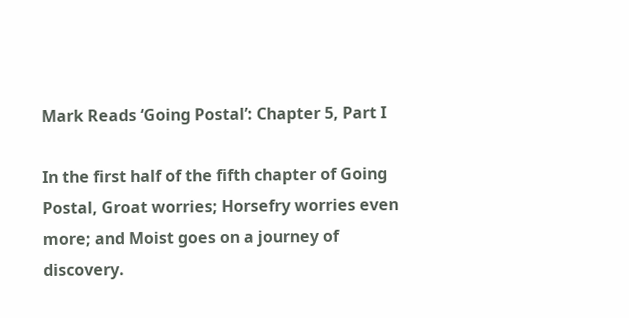Mark Reads ‘Going Postal’: Chapter 5, Part I

In the first half of the fifth chapter of Going Postal, Groat worries; Horsefry worries even more; and Moist goes on a journey of discovery.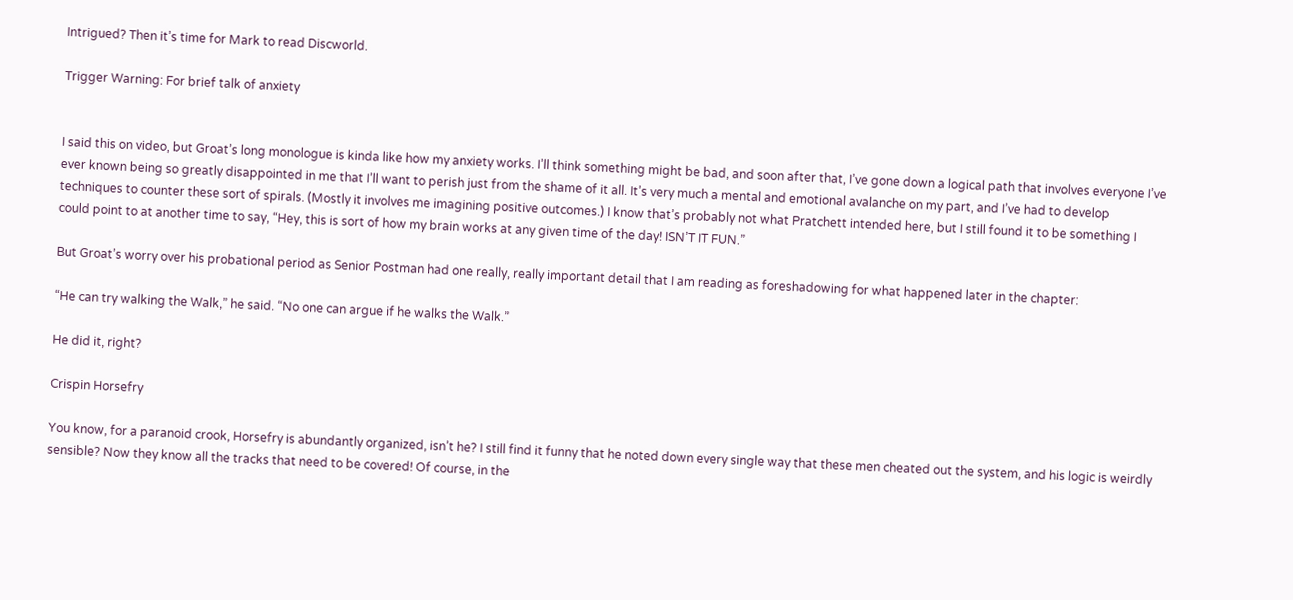Intrigued? Then it’s time for Mark to read Discworld.

Trigger Warning: For brief talk of anxiety


I said this on video, but Groat’s long monologue is kinda like how my anxiety works. I’ll think something might be bad, and soon after that, I’ve gone down a logical path that involves everyone I’ve ever known being so greatly disappointed in me that I’ll want to perish just from the shame of it all. It’s very much a mental and emotional avalanche on my part, and I’ve had to develop techniques to counter these sort of spirals. (Mostly it involves me imagining positive outcomes.) I know that’s probably not what Pratchett intended here, but I still found it to be something I could point to at another time to say, “Hey, this is sort of how my brain works at any given time of the day! ISN’T IT FUN.”

But Groat’s worry over his probational period as Senior Postman had one really, really important detail that I am reading as foreshadowing for what happened later in the chapter:

“He can try walking the Walk,” he said. “No one can argue if he walks the Walk.”

He did it, right?

Crispin Horsefry

You know, for a paranoid crook, Horsefry is abundantly organized, isn’t he? I still find it funny that he noted down every single way that these men cheated out the system, and his logic is weirdly sensible? Now they know all the tracks that need to be covered! Of course, in the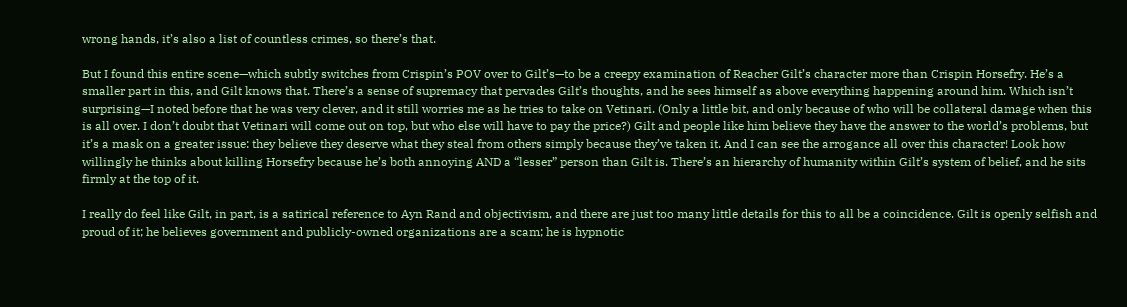wrong hands, it’s also a list of countless crimes, so there’s that.

But I found this entire scene—which subtly switches from Crispin’s POV over to Gilt’s—to be a creepy examination of Reacher Gilt’s character more than Crispin Horsefry. He’s a smaller part in this, and Gilt knows that. There’s a sense of supremacy that pervades Gilt’s thoughts, and he sees himself as above everything happening around him. Which isn’t surprising—I noted before that he was very clever, and it still worries me as he tries to take on Vetinari. (Only a little bit, and only because of who will be collateral damage when this is all over. I don’t doubt that Vetinari will come out on top, but who else will have to pay the price?) Gilt and people like him believe they have the answer to the world’s problems, but it’s a mask on a greater issue: they believe they deserve what they steal from others simply because they’ve taken it. And I can see the arrogance all over this character! Look how willingly he thinks about killing Horsefry because he’s both annoying AND a “lesser” person than Gilt is. There’s an hierarchy of humanity within Gilt’s system of belief, and he sits firmly at the top of it.

I really do feel like Gilt, in part, is a satirical reference to Ayn Rand and objectivism, and there are just too many little details for this to all be a coincidence. Gilt is openly selfish and proud of it; he believes government and publicly-owned organizations are a scam; he is hypnotic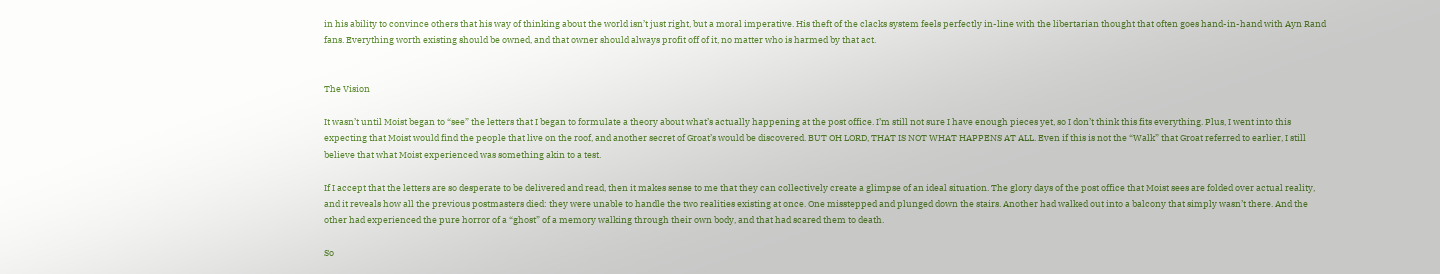in his ability to convince others that his way of thinking about the world isn’t just right, but a moral imperative. His theft of the clacks system feels perfectly in-line with the libertarian thought that often goes hand-in-hand with Ayn Rand fans. Everything worth existing should be owned, and that owner should always profit off of it, no matter who is harmed by that act.


The Vision

It wasn’t until Moist began to “see” the letters that I began to formulate a theory about what’s actually happening at the post office. I’m still not sure I have enough pieces yet, so I don’t think this fits everything. Plus, I went into this expecting that Moist would find the people that live on the roof, and another secret of Groat’s would be discovered. BUT OH LORD, THAT IS NOT WHAT HAPPENS AT ALL. Even if this is not the “Walk” that Groat referred to earlier, I still believe that what Moist experienced was something akin to a test.

If I accept that the letters are so desperate to be delivered and read, then it makes sense to me that they can collectively create a glimpse of an ideal situation. The glory days of the post office that Moist sees are folded over actual reality, and it reveals how all the previous postmasters died: they were unable to handle the two realities existing at once. One misstepped and plunged down the stairs. Another had walked out into a balcony that simply wasn’t there. And the other had experienced the pure horror of a “ghost” of a memory walking through their own body, and that had scared them to death.

So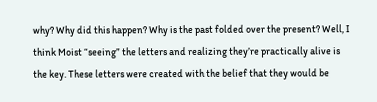why? Why did this happen? Why is the past folded over the present? Well, I think Moist “seeing” the letters and realizing they’re practically alive is the key. These letters were created with the belief that they would be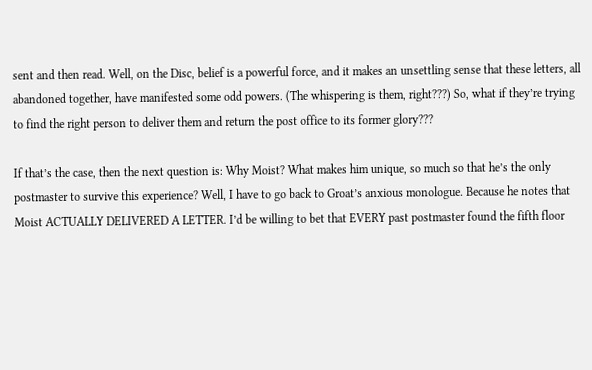sent and then read. Well, on the Disc, belief is a powerful force, and it makes an unsettling sense that these letters, all abandoned together, have manifested some odd powers. (The whispering is them, right???) So, what if they’re trying to find the right person to deliver them and return the post office to its former glory???

If that’s the case, then the next question is: Why Moist? What makes him unique, so much so that he’s the only postmaster to survive this experience? Well, I have to go back to Groat’s anxious monologue. Because he notes that Moist ACTUALLY DELIVERED A LETTER. I’d be willing to bet that EVERY past postmaster found the fifth floor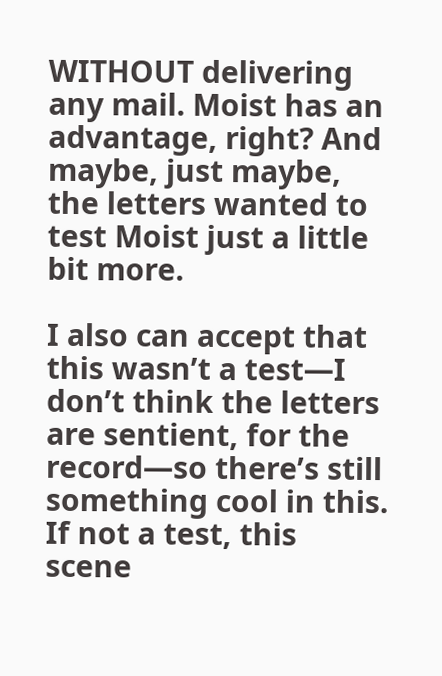WITHOUT delivering any mail. Moist has an advantage, right? And maybe, just maybe, the letters wanted to test Moist just a little bit more.

I also can accept that this wasn’t a test—I don’t think the letters are sentient, for the record—so there’s still something cool in this. If not a test, this scene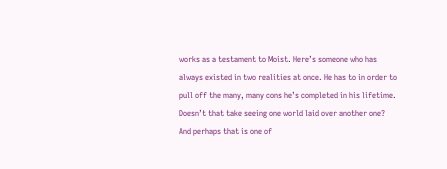works as a testament to Moist. Here’s someone who has always existed in two realities at once. He has to in order to pull off the many, many cons he’s completed in his lifetime. Doesn’t that take seeing one world laid over another one? And perhaps that is one of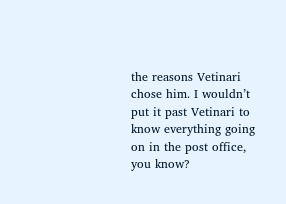the reasons Vetinari chose him. I wouldn’t put it past Vetinari to know everything going on in the post office, you know?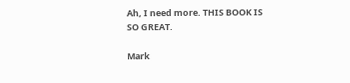Ah, I need more. THIS BOOK IS SO GREAT.

Mark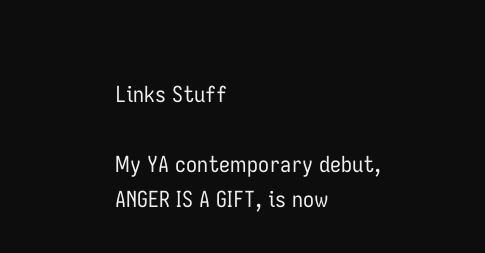Links Stuff

My YA contemporary debut, ANGER IS A GIFT, is now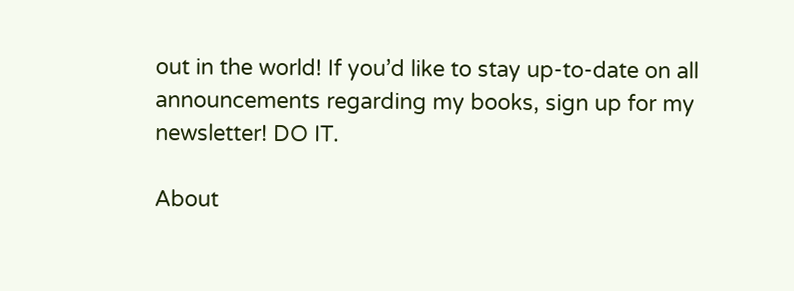out in the world! If you’d like to stay up-to-date on all announcements regarding my books, sign up for my newsletter! DO IT.

About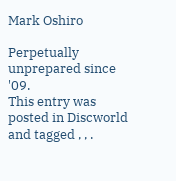Mark Oshiro

Perpetually unprepared since '09.
This entry was posted in Discworld and tagged , , .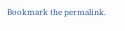Bookmark the permalink.